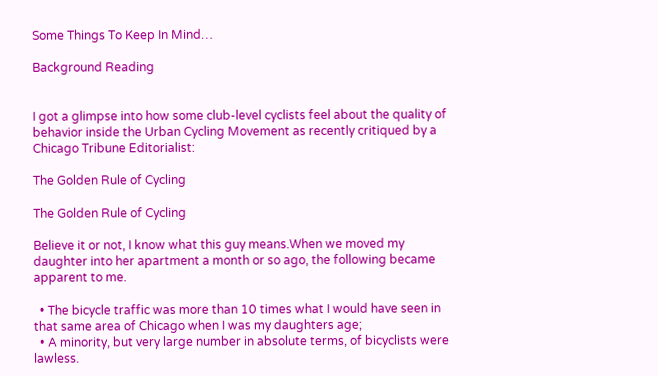Some Things To Keep In Mind…

Background Reading


I got a glimpse into how some club-level cyclists feel about the quality of behavior inside the Urban Cycling Movement as recently critiqued by a Chicago Tribune Editorialist:

The Golden Rule of Cycling

The Golden Rule of Cycling

Believe it or not, I know what this guy means.When we moved my daughter into her apartment a month or so ago, the following became apparent to me.

  • The bicycle traffic was more than 10 times what I would have seen in that same area of Chicago when I was my daughters age;
  • A minority, but very large number in absolute terms, of bicyclists were lawless.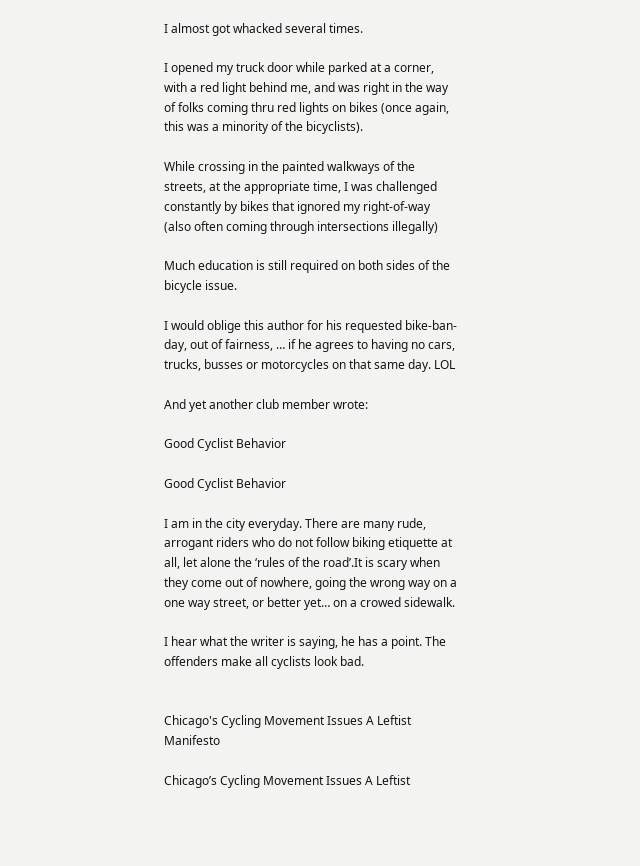I almost got whacked several times.

I opened my truck door while parked at a corner, with a red light behind me, and was right in the way of folks coming thru red lights on bikes (once again, this was a minority of the bicyclists).

While crossing in the painted walkways of the streets, at the appropriate time, I was challenged constantly by bikes that ignored my right-of-way (also often coming through intersections illegally)

Much education is still required on both sides of the bicycle issue.

I would oblige this author for his requested bike-ban-day, out of fairness, … if he agrees to having no cars, trucks, busses or motorcycles on that same day. LOL

And yet another club member wrote:

Good Cyclist Behavior

Good Cyclist Behavior

I am in the city everyday. There are many rude, arrogant riders who do not follow biking etiquette at all, let alone the ‘rules of the road’.It is scary when they come out of nowhere, going the wrong way on a one way street, or better yet… on a crowed sidewalk.

I hear what the writer is saying, he has a point. The offenders make all cyclists look bad.


Chicago's Cycling Movement Issues A Leftist Manifesto

Chicago’s Cycling Movement Issues A Leftist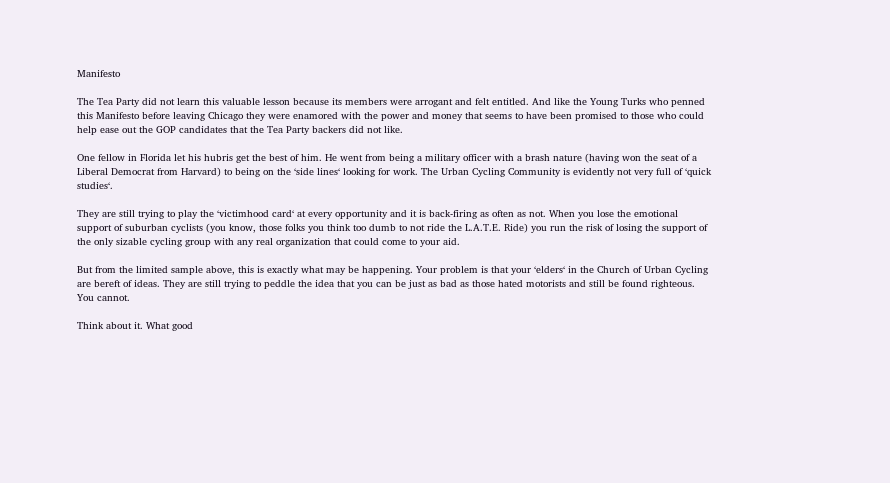Manifesto

The Tea Party did not learn this valuable lesson because its members were arrogant and felt entitled. And like the Young Turks who penned this Manifesto before leaving Chicago they were enamored with the power and money that seems to have been promised to those who could help ease out the GOP candidates that the Tea Party backers did not like.

One fellow in Florida let his hubris get the best of him. He went from being a military officer with a brash nature (having won the seat of a Liberal Democrat from Harvard) to being on the ‘side lines‘ looking for work. The Urban Cycling Community is evidently not very full of ‘quick studies‘.

They are still trying to play the ‘victimhood card‘ at every opportunity and it is back-firing as often as not. When you lose the emotional support of suburban cyclists (you know, those folks you think too dumb to not ride the L.A.T.E. Ride) you run the risk of losing the support of the only sizable cycling group with any real organization that could come to your aid.

But from the limited sample above, this is exactly what may be happening. Your problem is that your ‘elders‘ in the Church of Urban Cycling are bereft of ideas. They are still trying to peddle the idea that you can be just as bad as those hated motorists and still be found righteous. You cannot.

Think about it. What good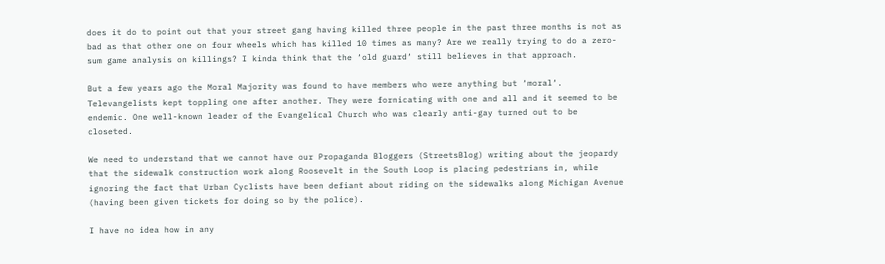does it do to point out that your street gang having killed three people in the past three months is not as bad as that other one on four wheels which has killed 10 times as many? Are we really trying to do a zero-sum game analysis on killings? I kinda think that the ‘old guard‘ still believes in that approach.

But a few years ago the Moral Majority was found to have members who were anything but ‘moral‘. Televangelists kept toppling one after another. They were fornicating with one and all and it seemed to be endemic. One well-known leader of the Evangelical Church who was clearly anti-gay turned out to be closeted.

We need to understand that we cannot have our Propaganda Bloggers (StreetsBlog) writing about the jeopardy that the sidewalk construction work along Roosevelt in the South Loop is placing pedestrians in, while ignoring the fact that Urban Cyclists have been defiant about riding on the sidewalks along Michigan Avenue (having been given tickets for doing so by the police).

I have no idea how in any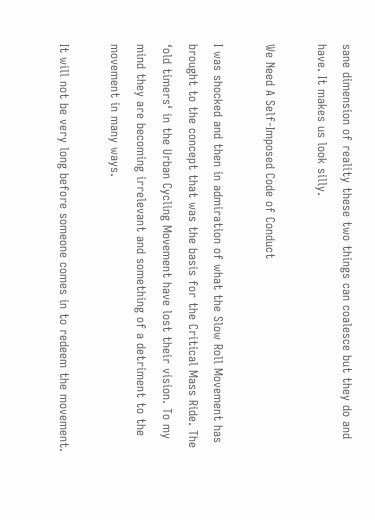sane dimension of reality these two things can coalesce but they do and have. It makes us look silly.

We Need A Self-Imposed Code of Conduct

I was shocked and then in admiration of what the Slow Roll Movement has brought to the concept that was the basis for the Critical Mass Ride. The ‘old timers‘ in the Urban Cycling Movement have lost their vision. To my mind they are becoming irrelevant and something of a detriment to the movement in many ways.

It will not be very long before someone comes in to redeem the movement.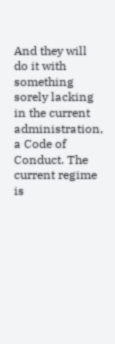And they will do it with something sorely lacking in the current administration, a Code of Conduct. The current regime is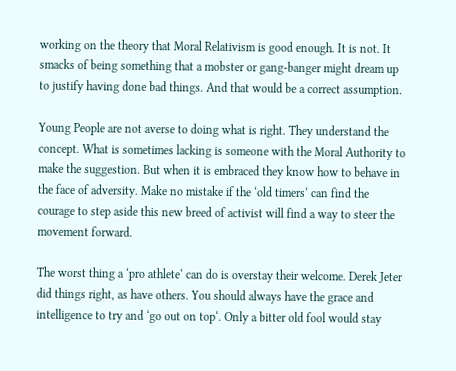working on the theory that Moral Relativism is good enough. It is not. It smacks of being something that a mobster or gang-banger might dream up to justify having done bad things. And that would be a correct assumption.

Young People are not averse to doing what is right. They understand the concept. What is sometimes lacking is someone with the Moral Authority to make the suggestion. But when it is embraced they know how to behave in the face of adversity. Make no mistake if the ‘old timers‘ can find the courage to step aside this new breed of activist will find a way to steer the movement forward.

The worst thing a ‘pro athlete‘ can do is overstay their welcome. Derek Jeter did things right, as have others. You should always have the grace and intelligence to try and ‘go out on top‘. Only a bitter old fool would stay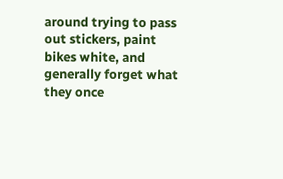around trying to pass out stickers, paint bikes white, and generally forget what they once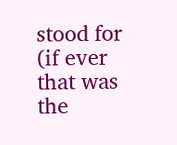stood for (if ever that was the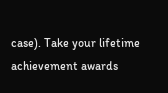case). Take your lifetime achievement awards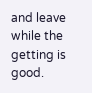and leave while the getting is good.